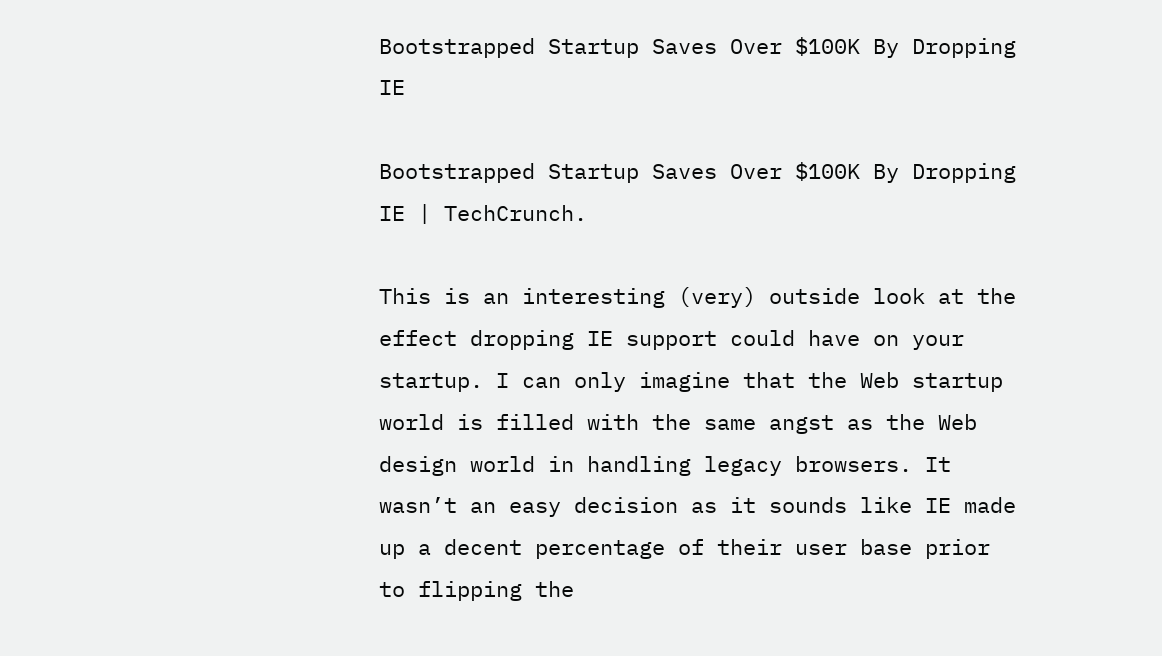Bootstrapped Startup Saves Over $100K By Dropping IE

Bootstrapped Startup Saves Over $100K By Dropping IE | TechCrunch.

This is an interesting (very) outside look at the effect dropping IE support could have on your startup. I can only imagine that the Web startup world is filled with the same angst as the Web design world in handling legacy browsers. It wasn’t an easy decision as it sounds like IE made up a decent percentage of their user base prior to flipping the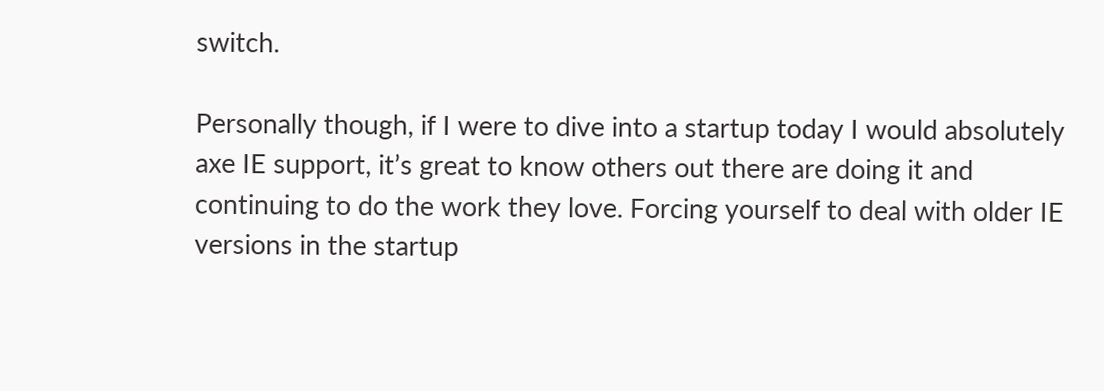switch.

Personally though, if I were to dive into a startup today I would absolutely axe IE support, it’s great to know others out there are doing it and continuing to do the work they love. Forcing yourself to deal with older IE versions in the startup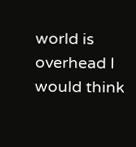world is overhead I would think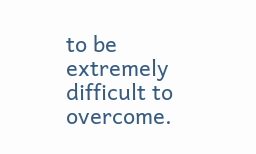to be extremely difficult to overcome.